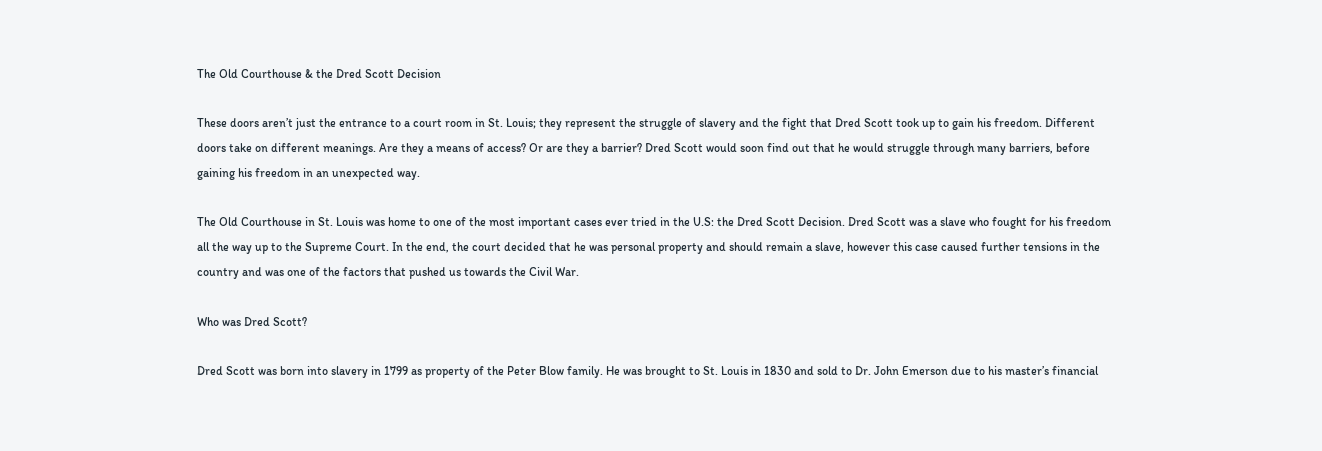The Old Courthouse & the Dred Scott Decision

These doors aren’t just the entrance to a court room in St. Louis; they represent the struggle of slavery and the fight that Dred Scott took up to gain his freedom. Different doors take on different meanings. Are they a means of access? Or are they a barrier? Dred Scott would soon find out that he would struggle through many barriers, before gaining his freedom in an unexpected way.

The Old Courthouse in St. Louis was home to one of the most important cases ever tried in the U.S: the Dred Scott Decision. Dred Scott was a slave who fought for his freedom all the way up to the Supreme Court. In the end, the court decided that he was personal property and should remain a slave, however this case caused further tensions in the country and was one of the factors that pushed us towards the Civil War.

Who was Dred Scott?

Dred Scott was born into slavery in 1799 as property of the Peter Blow family. He was brought to St. Louis in 1830 and sold to Dr. John Emerson due to his master’s financial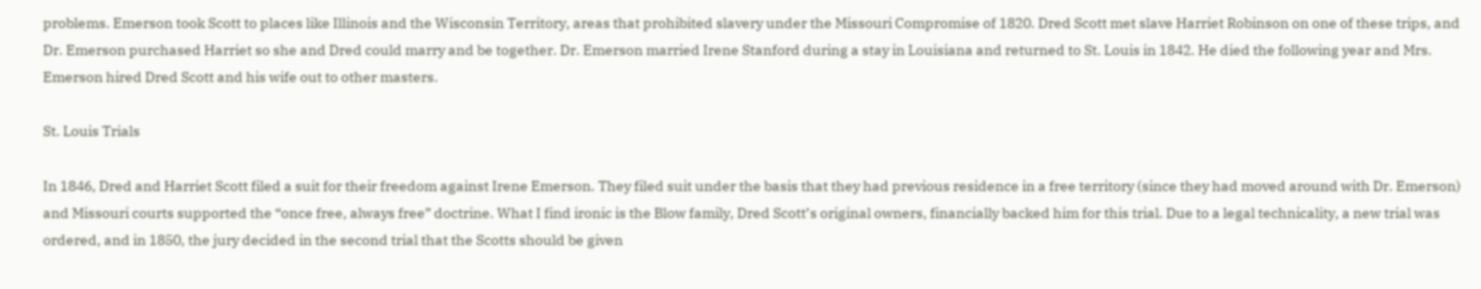problems. Emerson took Scott to places like Illinois and the Wisconsin Territory, areas that prohibited slavery under the Missouri Compromise of 1820. Dred Scott met slave Harriet Robinson on one of these trips, and Dr. Emerson purchased Harriet so she and Dred could marry and be together. Dr. Emerson married Irene Stanford during a stay in Louisiana and returned to St. Louis in 1842. He died the following year and Mrs. Emerson hired Dred Scott and his wife out to other masters.

St. Louis Trials

In 1846, Dred and Harriet Scott filed a suit for their freedom against Irene Emerson. They filed suit under the basis that they had previous residence in a free territory (since they had moved around with Dr. Emerson) and Missouri courts supported the “once free, always free” doctrine. What I find ironic is the Blow family, Dred Scott’s original owners, financially backed him for this trial. Due to a legal technicality, a new trial was ordered, and in 1850, the jury decided in the second trial that the Scotts should be given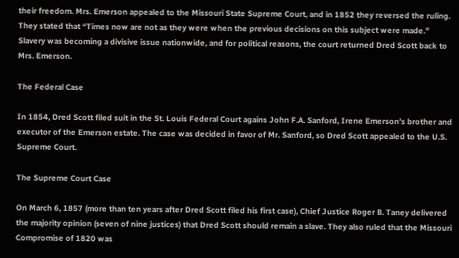their freedom. Mrs. Emerson appealed to the Missouri State Supreme Court, and in 1852 they reversed the ruling. They stated that “Times now are not as they were when the previous decisions on this subject were made.” Slavery was becoming a divisive issue nationwide, and for political reasons, the court returned Dred Scott back to Mrs. Emerson.

The Federal Case

In 1854, Dred Scott filed suit in the St. Louis Federal Court agains John F.A. Sanford, Irene Emerson’s brother and executor of the Emerson estate. The case was decided in favor of Mr. Sanford, so Dred Scott appealed to the U.S. Supreme Court.

The Supreme Court Case

On March 6, 1857 (more than ten years after Dred Scott filed his first case), Chief Justice Roger B. Taney delivered the majority opinion (seven of nine justices) that Dred Scott should remain a slave. They also ruled that the Missouri Compromise of 1820 was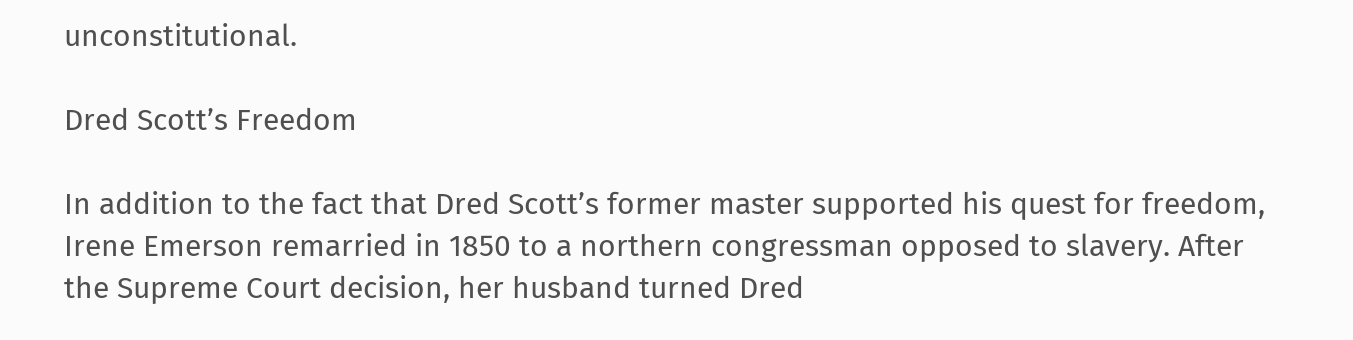unconstitutional.

Dred Scott’s Freedom

In addition to the fact that Dred Scott’s former master supported his quest for freedom, Irene Emerson remarried in 1850 to a northern congressman opposed to slavery. After the Supreme Court decision, her husband turned Dred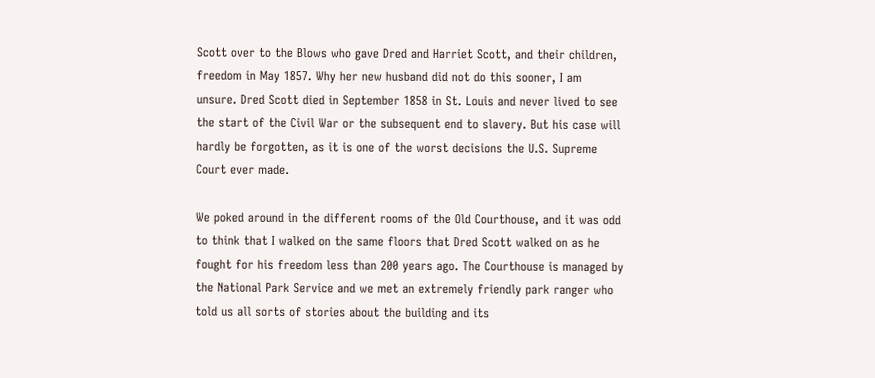Scott over to the Blows who gave Dred and Harriet Scott, and their children, freedom in May 1857. Why her new husband did not do this sooner, I am unsure. Dred Scott died in September 1858 in St. Louis and never lived to see the start of the Civil War or the subsequent end to slavery. But his case will hardly be forgotten, as it is one of the worst decisions the U.S. Supreme Court ever made.

We poked around in the different rooms of the Old Courthouse, and it was odd to think that I walked on the same floors that Dred Scott walked on as he fought for his freedom less than 200 years ago. The Courthouse is managed by the National Park Service and we met an extremely friendly park ranger who told us all sorts of stories about the building and its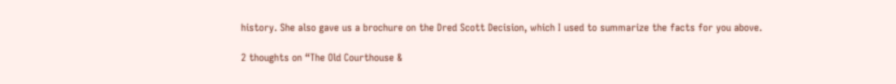history. She also gave us a brochure on the Dred Scott Decision, which I used to summarize the facts for you above.

2 thoughts on “The Old Courthouse &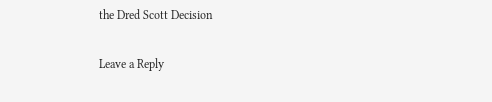the Dred Scott Decision

Leave a Reply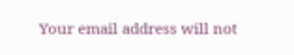Your email address will not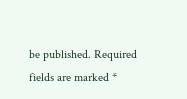be published. Required fields are marked *